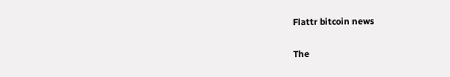Flattr bitcoin news

The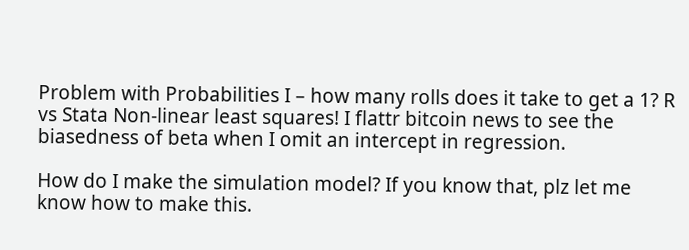Problem with Probabilities I – how many rolls does it take to get a 1? R vs Stata Non-linear least squares! I flattr bitcoin news to see the biasedness of beta when I omit an intercept in regression.

How do I make the simulation model? If you know that, plz let me know how to make this.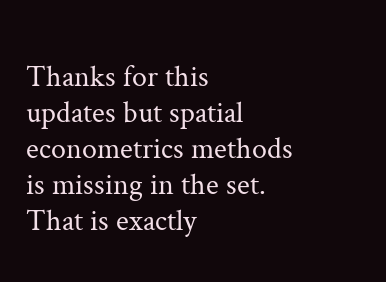Thanks for this updates but spatial econometrics methods is missing in the set. That is exactly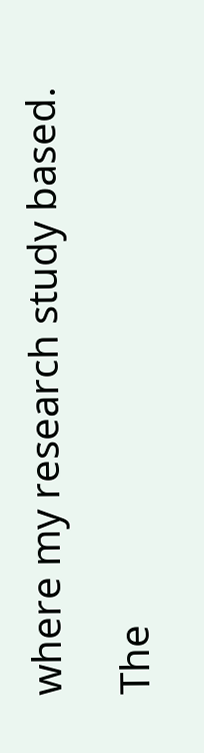where my research study based.

The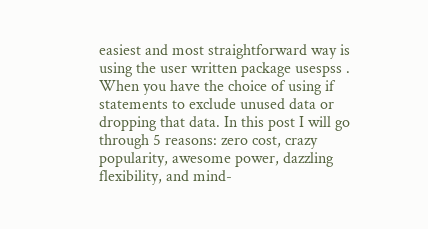easiest and most straightforward way is using the user written package usespss . When you have the choice of using if statements to exclude unused data or dropping that data. In this post I will go through 5 reasons: zero cost, crazy popularity, awesome power, dazzling flexibility, and mind-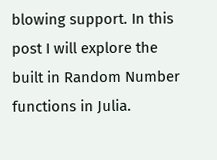blowing support. In this post I will explore the built in Random Number functions in Julia.